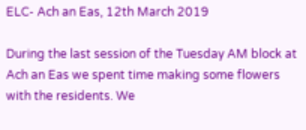ELC- Ach an Eas, 12th March 2019

During the last session of the Tuesday AM block at Ach an Eas we spent time making some flowers with the residents. We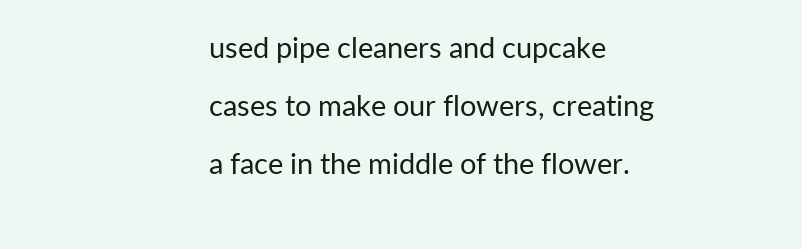used pipe cleaners and cupcake cases to make our flowers, creating a face in the middle of the flower.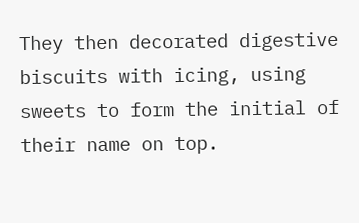They then decorated digestive biscuits with icing, using sweets to form the initial of their name on top.